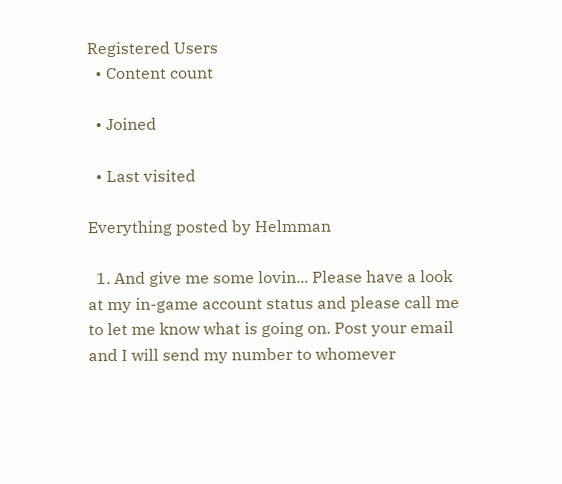Registered Users
  • Content count

  • Joined

  • Last visited

Everything posted by Helmman

  1. And give me some lovin... Please have a look at my in-game account status and please call me to let me know what is going on. Post your email and I will send my number to whomever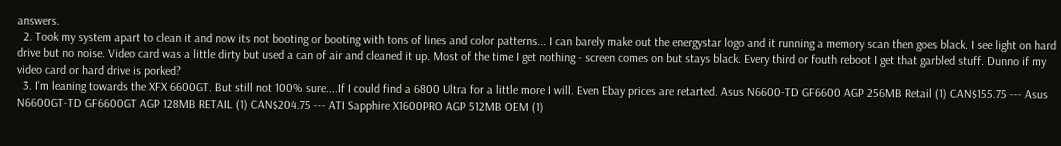answers.
  2. Took my system apart to clean it and now its not booting or booting with tons of lines and color patterns... I can barely make out the energystar logo and it running a memory scan then goes black. I see light on hard drive but no noise. Video card was a little dirty but used a can of air and cleaned it up. Most of the time I get nothing - screen comes on but stays black. Every third or fouth reboot I get that garbled stuff. Dunno if my video card or hard drive is porked?
  3. I'm leaning towards the XFX 6600GT. But still not 100% sure....If I could find a 6800 Ultra for a little more I will. Even Ebay prices are retarted. Asus N6600-TD GF6600 AGP 256MB Retail (1) CAN$155.75 --- Asus N6600GT-TD GF6600GT AGP 128MB RETAIL (1) CAN$204.75 --- ATI Sapphire X1600PRO AGP 512MB OEM (1)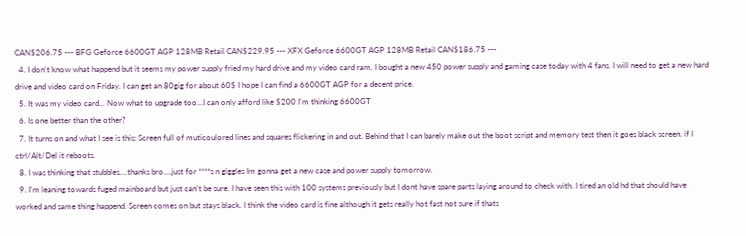CAN$206.75 --- BFG Geforce 6600GT AGP 128MB Retail CAN$229.95 --- XFX Geforce 6600GT AGP 128MB Retail CAN$186.75 ---
  4. I don't know what happend but it seems my power supply fried my hard drive and my video card ram. I bought a new 450 power supply and gaming case today with 4 fans. I will need to get a new hard drive and video card on Friday. I can get an 80gig for about 60$ I hope I can find a 6600GT AGP for a decent price.
  5. It was my video card... Now what to upgrade too...I can only afford like $200 I'm thinking 6600GT
  6. Is one better than the other?
  7. It turns on and what I see is this: Screen full of muticoulored lines and squares flickering in and out. Behind that I can barely make out the boot script and memory test then it goes black screen. if I ctrl/Alt/Del it reboots.
  8. I was thinking that stubbles....thanks bro....just for ****s n giggles Im gonna get a new case and power supply tomorrow.
  9. I'm leaning towards fuged mainboard but just can't be sure. I have seen this with 100 systems previously but I dont have spare parts laying around to check with. I tired an old hd that should have worked and same thing happend. Screen comes on but stays black. I think the video card is fine although it gets really hot fast not sure if thats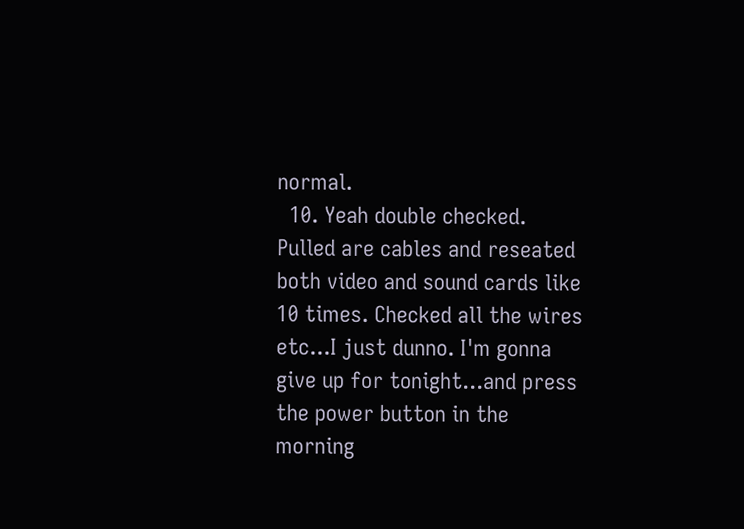normal.
  10. Yeah double checked. Pulled are cables and reseated both video and sound cards like 10 times. Checked all the wires etc...I just dunno. I'm gonna give up for tonight...and press the power button in the morning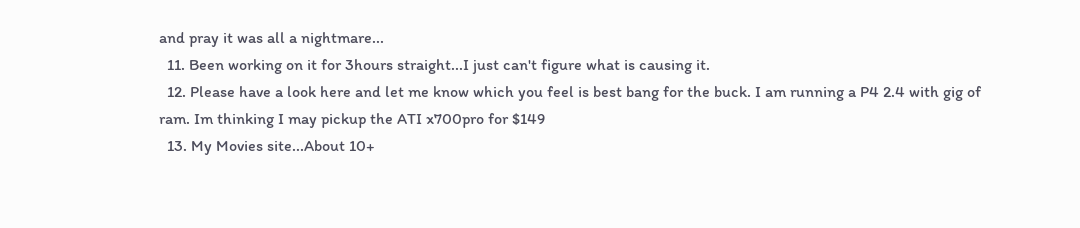and pray it was all a nightmare...
  11. Been working on it for 3hours straight...I just can't figure what is causing it.
  12. Please have a look here and let me know which you feel is best bang for the buck. I am running a P4 2.4 with gig of ram. Im thinking I may pickup the ATI x700pro for $149
  13. My Movies site...About 10+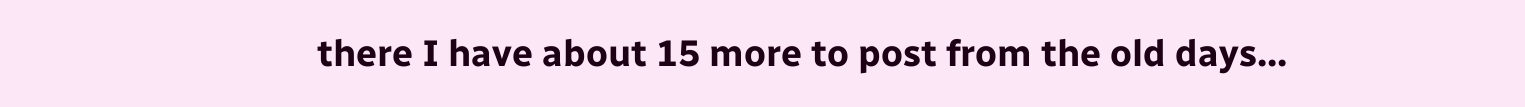there I have about 15 more to post from the old days...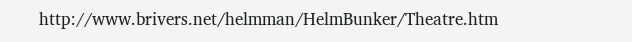http://www.brivers.net/helmman/HelmBunker/Theatre.htm